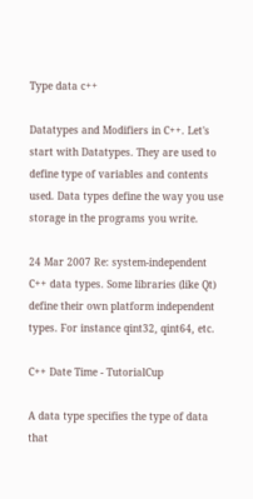Type data c++

Datatypes and Modifiers in C++. Let's start with Datatypes. They are used to define type of variables and contents used. Data types define the way you use storage in the programs you write.

24 Mar 2007 Re: system-independent C++ data types. Some libraries (like Qt) define their own platform independent types. For instance qint32, qint64, etc.

C++ Date Time - TutorialCup

A data type specifies the type of data that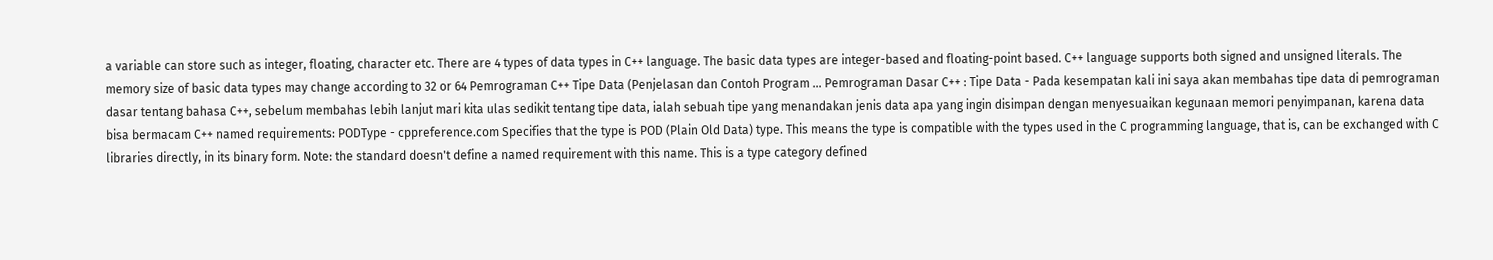a variable can store such as integer, floating, character etc. There are 4 types of data types in C++ language. The basic data types are integer-based and floating-point based. C++ language supports both signed and unsigned literals. The memory size of basic data types may change according to 32 or 64 Pemrograman C++ Tipe Data (Penjelasan dan Contoh Program ... Pemrograman Dasar C++ : Tipe Data - Pada kesempatan kali ini saya akan membahas tipe data di pemrograman dasar tentang bahasa C++, sebelum membahas lebih lanjut mari kita ulas sedikit tentang tipe data, ialah sebuah tipe yang menandakan jenis data apa yang ingin disimpan dengan menyesuaikan kegunaan memori penyimpanan, karena data bisa bermacam C++ named requirements: PODType - cppreference.com Specifies that the type is POD (Plain Old Data) type. This means the type is compatible with the types used in the C programming language, that is, can be exchanged with C libraries directly, in its binary form. Note: the standard doesn't define a named requirement with this name. This is a type category defined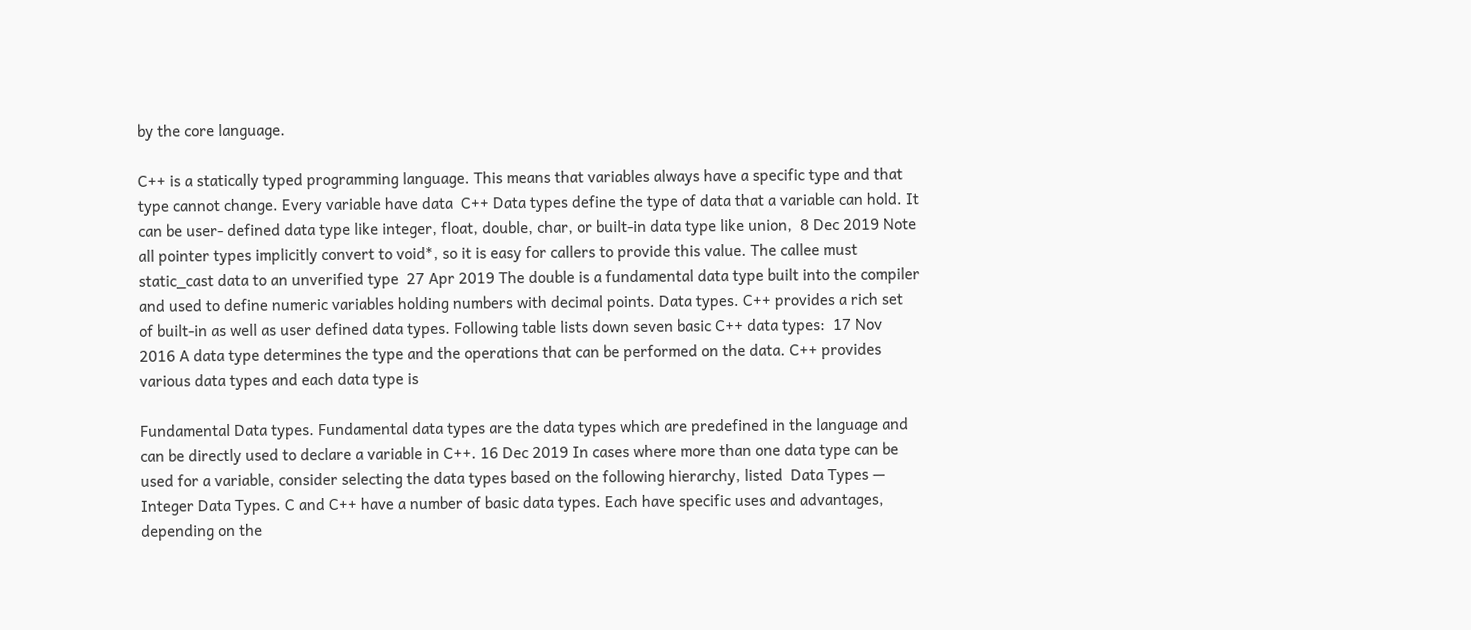by the core language.

C++ is a statically typed programming language. This means that variables always have a specific type and that type cannot change. Every variable have data  C++ Data types define the type of data that a variable can hold. It can be user- defined data type like integer, float, double, char, or built-in data type like union,  8 Dec 2019 Note all pointer types implicitly convert to void*, so it is easy for callers to provide this value. The callee must static_cast data to an unverified type  27 Apr 2019 The double is a fundamental data type built into the compiler and used to define numeric variables holding numbers with decimal points. Data types. C++ provides a rich set of built-in as well as user defined data types. Following table lists down seven basic C++ data types:  17 Nov 2016 A data type determines the type and the operations that can be performed on the data. C++ provides various data types and each data type is

Fundamental Data types. Fundamental data types are the data types which are predefined in the language and can be directly used to declare a variable in C++. 16 Dec 2019 In cases where more than one data type can be used for a variable, consider selecting the data types based on the following hierarchy, listed  Data Types — Integer Data Types. C and C++ have a number of basic data types. Each have specific uses and advantages, depending on the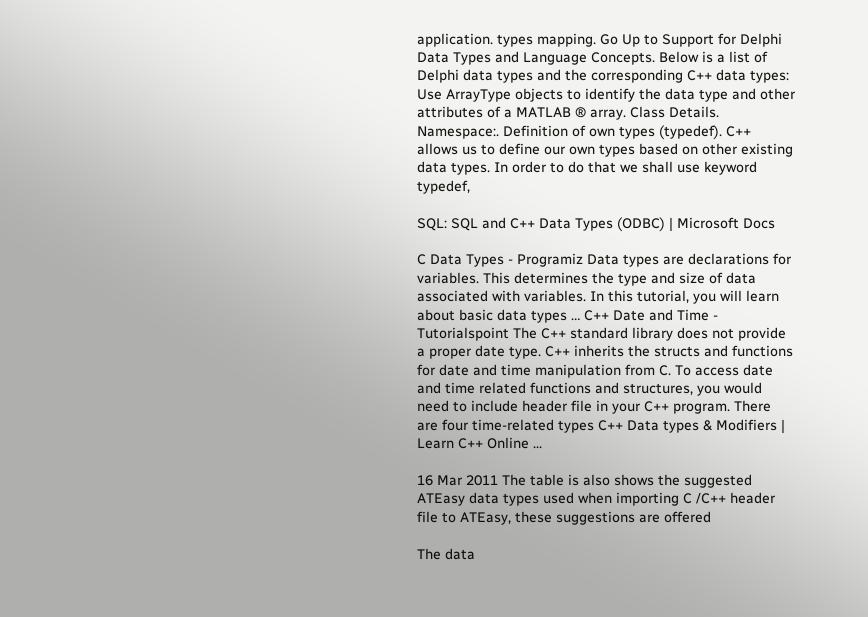application. types mapping. Go Up to Support for Delphi Data Types and Language Concepts. Below is a list of Delphi data types and the corresponding C++ data types:  Use ArrayType objects to identify the data type and other attributes of a MATLAB ® array. Class Details. Namespace:. Definition of own types (typedef). C++ allows us to define our own types based on other existing data types. In order to do that we shall use keyword typedef,

SQL: SQL and C++ Data Types (ODBC) | Microsoft Docs

C Data Types - Programiz Data types are declarations for variables. This determines the type and size of data associated with variables. In this tutorial, you will learn about basic data types … C++ Date and Time - Tutorialspoint The C++ standard library does not provide a proper date type. C++ inherits the structs and functions for date and time manipulation from C. To access date and time related functions and structures, you would need to include header file in your C++ program. There are four time-related types C++ Data types & Modifiers | Learn C++ Online ...

16 Mar 2011 The table is also shows the suggested ATEasy data types used when importing C /C++ header file to ATEasy, these suggestions are offered

The data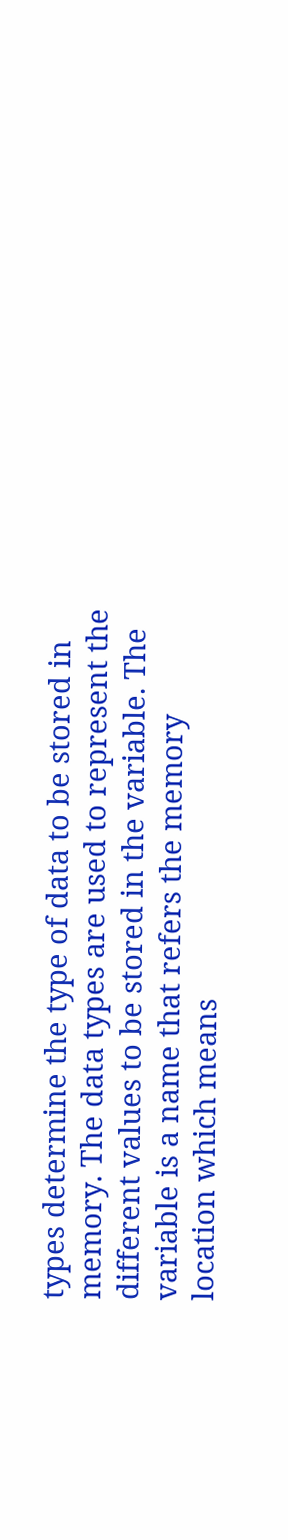types determine the type of data to be stored in memory. The data types are used to represent the different values to be stored in the variable. The variable is a name that refers the memory location which means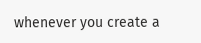whenever you create a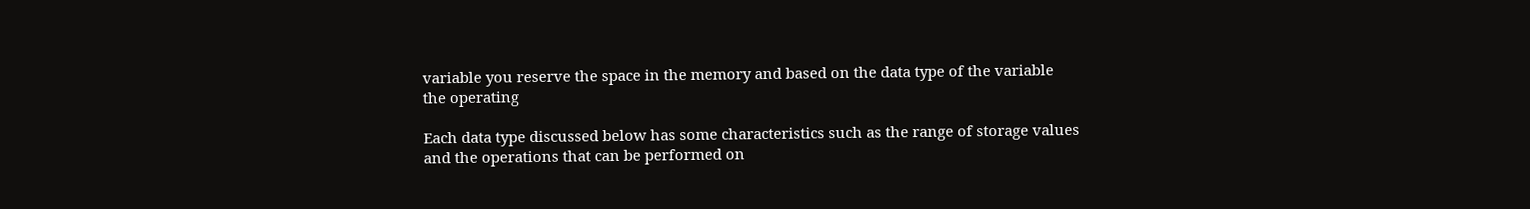variable you reserve the space in the memory and based on the data type of the variable the operating

Each data type discussed below has some characteristics such as the range of storage values and the operations that can be performed on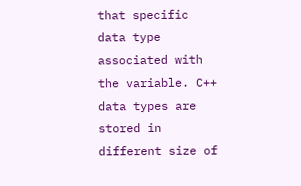that specific data type associated with the variable. C++ data types are stored in different size of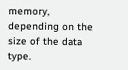memory, depending on the size of the data type.